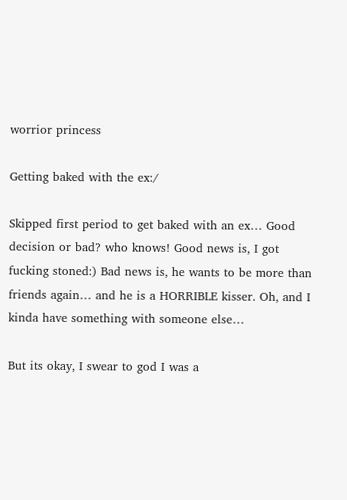worrior princess

Getting baked with the ex:/

Skipped first period to get baked with an ex… Good decision or bad? who knows! Good news is, I got fucking stoned:) Bad news is, he wants to be more than friends again… and he is a HORRIBLE kisser. Oh, and I kinda have something with someone else…

But its okay, I swear to god I was a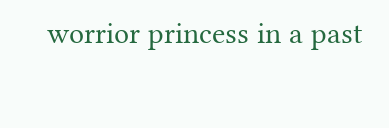worrior princess in a past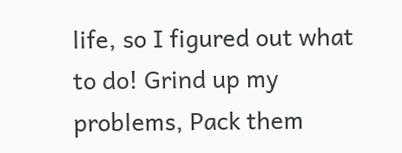life, so I figured out what to do! Grind up my problems, Pack them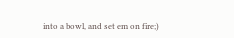into a bowl, and set em on fire;)